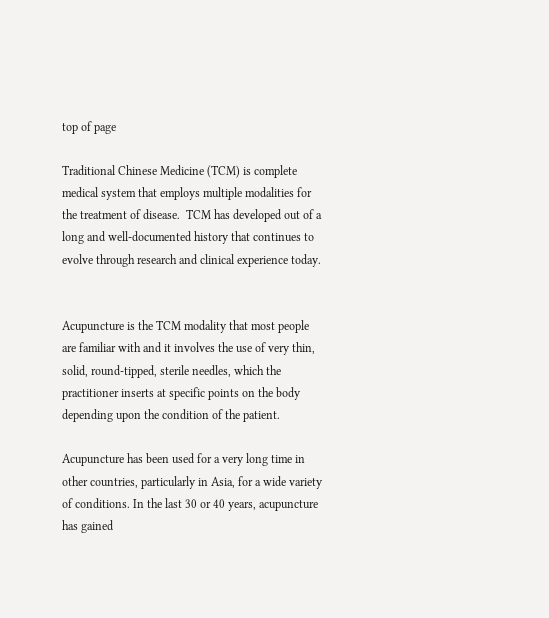top of page

Traditional Chinese Medicine (TCM) is complete medical system that employs multiple modalities for the treatment of disease.  TCM has developed out of a long and well-documented history that continues to evolve through research and clinical experience today.


Acupuncture is the TCM modality that most people are familiar with and it involves the use of very thin, solid, round-tipped, sterile needles, which the practitioner inserts at specific points on the body depending upon the condition of the patient.

Acupuncture has been used for a very long time in other countries, particularly in Asia, for a wide variety of conditions. In the last 30 or 40 years, acupuncture has gained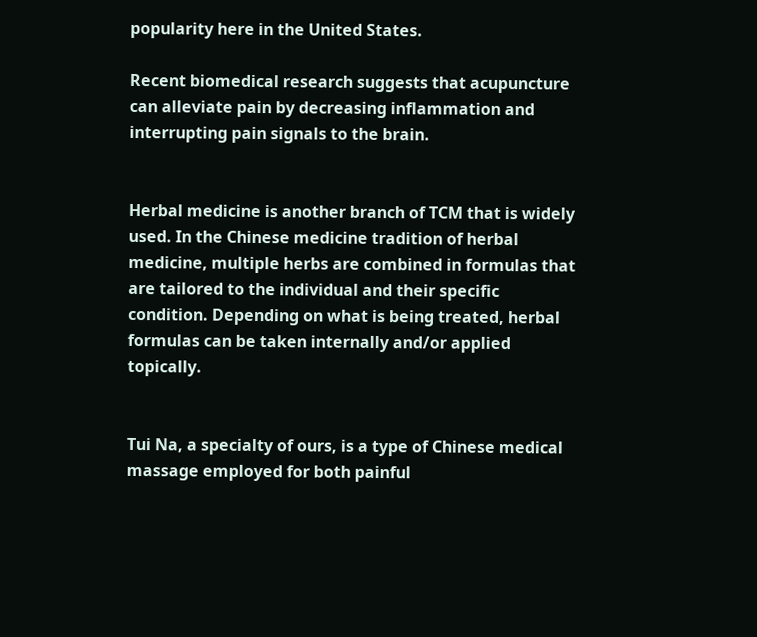popularity here in the United States.

Recent biomedical research suggests that acupuncture can alleviate pain by decreasing inflammation and interrupting pain signals to the brain.


Herbal medicine is another branch of TCM that is widely used. In the Chinese medicine tradition of herbal medicine, multiple herbs are combined in formulas that are tailored to the individual and their specific condition. Depending on what is being treated, herbal formulas can be taken internally and/or applied topically.


Tui Na, a specialty of ours, is a type of Chinese medical massage employed for both painful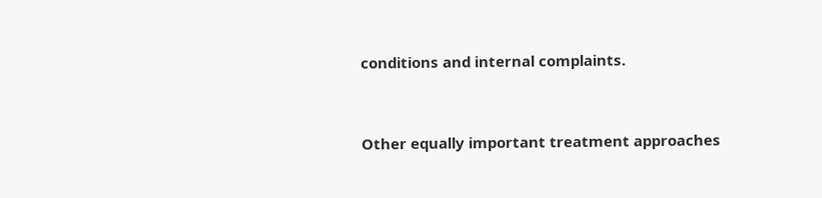conditions and internal complaints.


Other equally important treatment approaches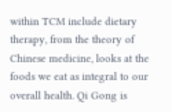within TCM include dietary therapy, from the theory of Chinese medicine, looks at the foods we eat as integral to our overall health. Qi Gong is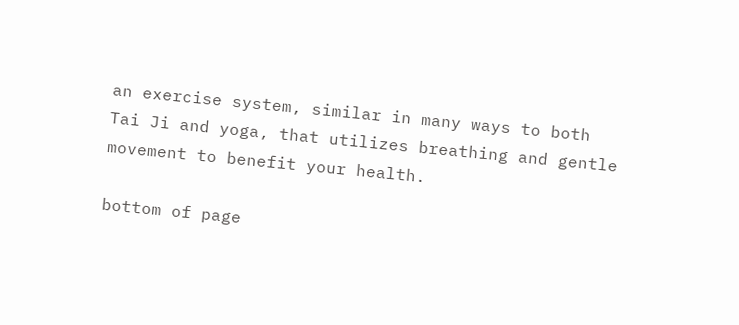an exercise system, similar in many ways to both Tai Ji and yoga, that utilizes breathing and gentle movement to benefit your health.

bottom of page